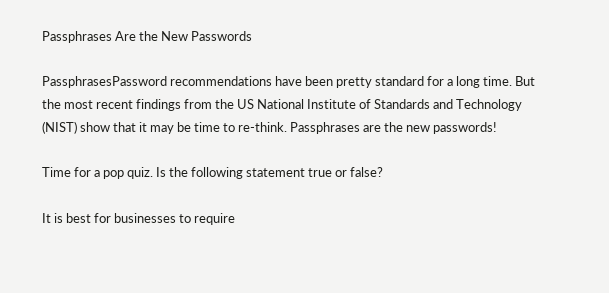Passphrases Are the New Passwords

PassphrasesPassword recommendations have been pretty standard for a long time. But the most recent findings from the US National Institute of Standards and Technology (NIST) show that it may be time to re-think. Passphrases are the new passwords!

Time for a pop quiz. Is the following statement true or false?

It is best for businesses to require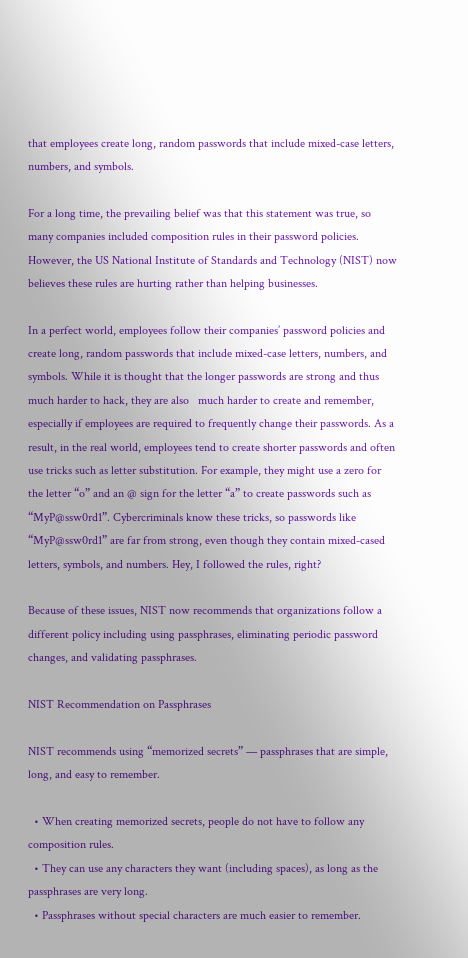that employees create long, random passwords that include mixed-case letters, numbers, and symbols.

For a long time, the prevailing belief was that this statement was true, so many companies included composition rules in their password policies. However, the US National Institute of Standards and Technology (NIST) now believes these rules are hurting rather than helping businesses.

In a perfect world, employees follow their companies’ password policies and create long, random passwords that include mixed-case letters, numbers, and symbols. While it is thought that the longer passwords are strong and thus much harder to hack, they are also   much harder to create and remember, especially if employees are required to frequently change their passwords. As a result, in the real world, employees tend to create shorter passwords and often use tricks such as letter substitution. For example, they might use a zero for the letter “o” and an @ sign for the letter “a” to create passwords such as “MyP@ssw0rd1”. Cybercriminals know these tricks, so passwords like “MyP@ssw0rd1” are far from strong, even though they contain mixed-cased letters, symbols, and numbers. Hey, I followed the rules, right?

Because of these issues, NIST now recommends that organizations follow a different policy including using passphrases, eliminating periodic password changes, and validating passphrases.

NIST Recommendation on Passphrases

NIST recommends using “memorized secrets” — passphrases that are simple, long, and easy to remember.

  • When creating memorized secrets, people do not have to follow any composition rules.
  • They can use any characters they want (including spaces), as long as the passphrases are very long.
  • Passphrases without special characters are much easier to remember.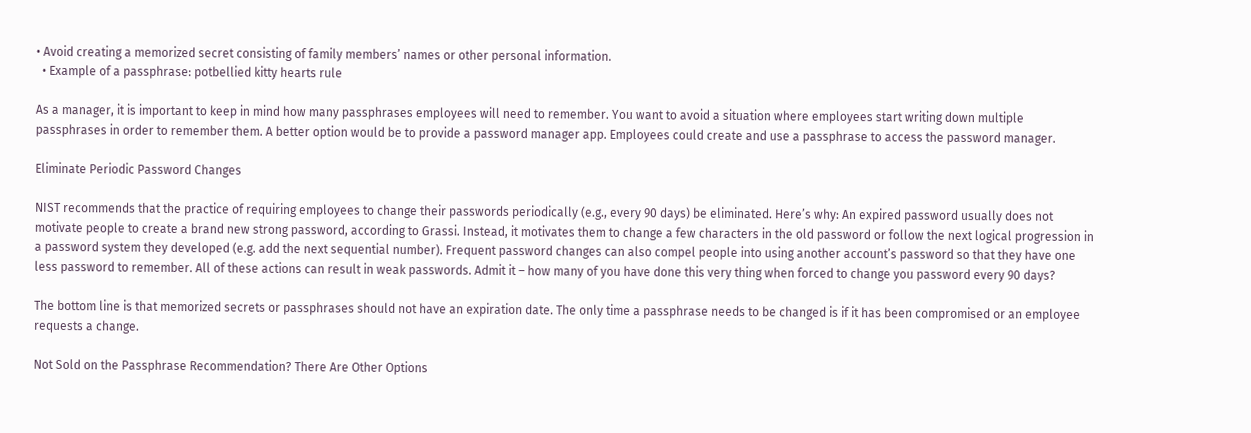• Avoid creating a memorized secret consisting of family members’ names or other personal information.
  • Example of a passphrase: potbellied kitty hearts rule

As a manager, it is important to keep in mind how many passphrases employees will need to remember. You want to avoid a situation where employees start writing down multiple passphrases in order to remember them. A better option would be to provide a password manager app. Employees could create and use a passphrase to access the password manager.

Eliminate Periodic Password Changes

NIST recommends that the practice of requiring employees to change their passwords periodically (e.g., every 90 days) be eliminated. Here’s why: An expired password usually does not motivate people to create a brand new strong password, according to Grassi. Instead, it motivates them to change a few characters in the old password or follow the next logical progression in a password system they developed (e.g. add the next sequential number). Frequent password changes can also compel people into using another account’s password so that they have one less password to remember. All of these actions can result in weak passwords. Admit it – how many of you have done this very thing when forced to change you password every 90 days?

The bottom line is that memorized secrets or passphrases should not have an expiration date. The only time a passphrase needs to be changed is if it has been compromised or an employee requests a change.

Not Sold on the Passphrase Recommendation? There Are Other Options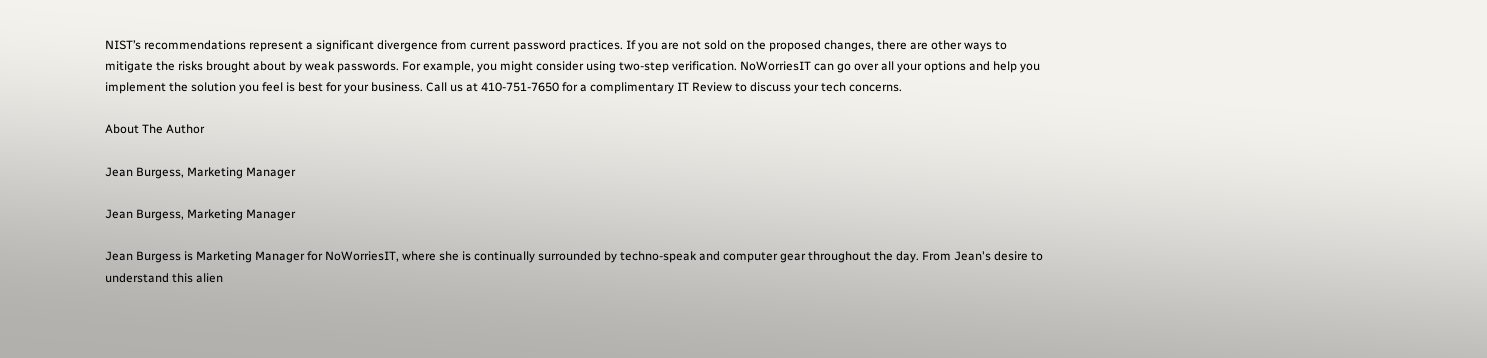NIST’s recommendations represent a significant divergence from current password practices. If you are not sold on the proposed changes, there are other ways to mitigate the risks brought about by weak passwords. For example, you might consider using two-step verification. NoWorriesIT can go over all your options and help you implement the solution you feel is best for your business. Call us at 410-751-7650 for a complimentary IT Review to discuss your tech concerns.

About The Author

Jean Burgess, Marketing Manager

Jean Burgess, Marketing Manager

Jean Burgess is Marketing Manager for NoWorriesIT, where she is continually surrounded by techno-speak and computer gear throughout the day. From Jean's desire to understand this alien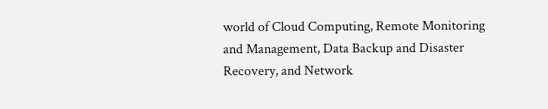world of Cloud Computing, Remote Monitoring and Management, Data Backup and Disaster Recovery, and Network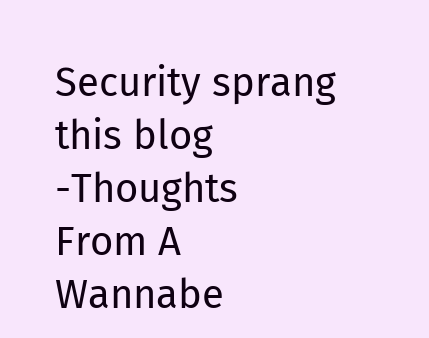Security sprang this blog -Thoughts From A Wannabe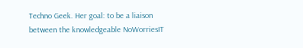Techno Geek. Her goal: to be a liaison between the knowledgeable NoWorriesIT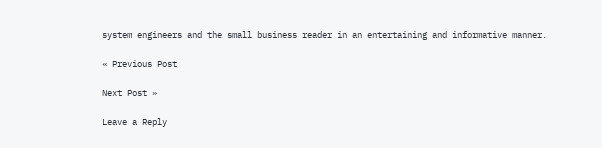system engineers and the small business reader in an entertaining and informative manner.

« Previous Post

Next Post »

Leave a Reply